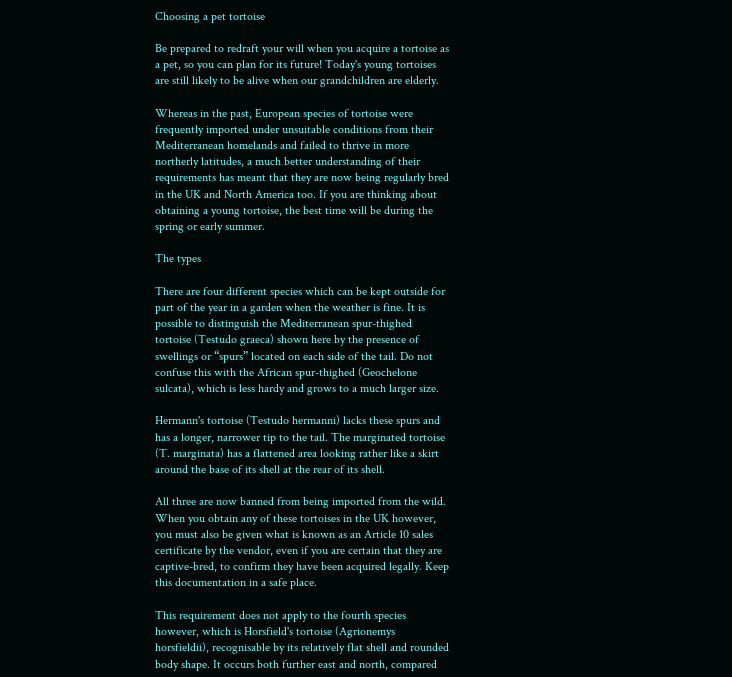Choosing a pet tortoise

Be prepared to redraft your will when you acquire a tortoise as a pet, so you can plan for its future! Today's young tortoises are still likely to be alive when our grandchildren are elderly.

Whereas in the past, European species of tortoise were frequently imported under unsuitable conditions from their Mediterranean homelands and failed to thrive in more northerly latitudes, a much better understanding of their requirements has meant that they are now being regularly bred in the UK and North America too. If you are thinking about obtaining a young tortoise, the best time will be during the spring or early summer.

The types

There are four different species which can be kept outside for part of the year in a garden when the weather is fine. It is possible to distinguish the Mediterranean spur-thighed tortoise (Testudo graeca) shown here by the presence of swellings or “spurs” located on each side of the tail. Do not confuse this with the African spur-thighed (Geochelone sulcata), which is less hardy and grows to a much larger size.

Hermann's tortoise (Testudo hermanni) lacks these spurs and has a longer, narrower tip to the tail. The marginated tortoise (T. marginata) has a flattened area looking rather like a skirt around the base of its shell at the rear of its shell.

All three are now banned from being imported from the wild. When you obtain any of these tortoises in the UK however, you must also be given what is known as an Article 10 sales certificate by the vendor, even if you are certain that they are captive-bred, to confirm they have been acquired legally. Keep this documentation in a safe place.

This requirement does not apply to the fourth species however, which is Horsfield's tortoise (Agrionemys horsfieldii), recognisable by its relatively flat shell and rounded body shape. It occurs both further east and north, compared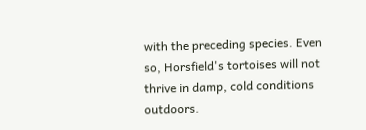with the preceding species. Even so, Horsfield's tortoises will not thrive in damp, cold conditions outdoors.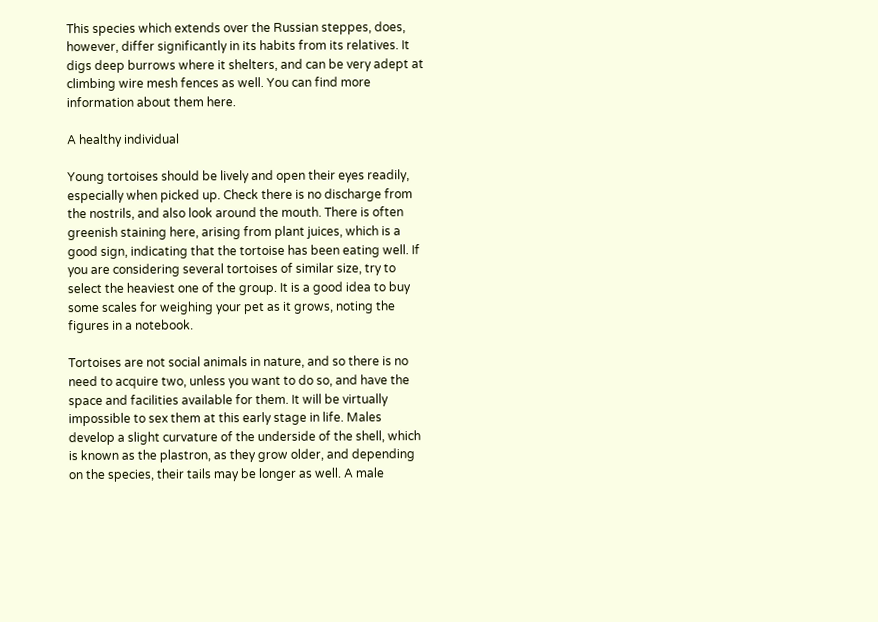This species which extends over the Russian steppes, does, however, differ significantly in its habits from its relatives. It digs deep burrows where it shelters, and can be very adept at climbing wire mesh fences as well. You can find more information about them here.

A healthy individual

Young tortoises should be lively and open their eyes readily, especially when picked up. Check there is no discharge from the nostrils, and also look around the mouth. There is often greenish staining here, arising from plant juices, which is a good sign, indicating that the tortoise has been eating well. If you are considering several tortoises of similar size, try to select the heaviest one of the group. It is a good idea to buy some scales for weighing your pet as it grows, noting the figures in a notebook.

Tortoises are not social animals in nature, and so there is no need to acquire two, unless you want to do so, and have the space and facilities available for them. It will be virtually impossible to sex them at this early stage in life. Males develop a slight curvature of the underside of the shell, which is known as the plastron, as they grow older, and depending on the species, their tails may be longer as well. A male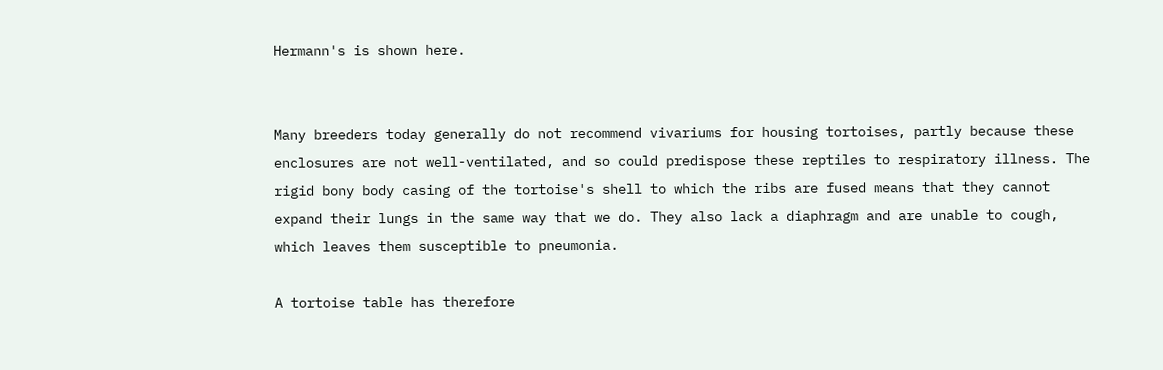Hermann's is shown here.


Many breeders today generally do not recommend vivariums for housing tortoises, partly because these enclosures are not well-ventilated, and so could predispose these reptiles to respiratory illness. The rigid bony body casing of the tortoise's shell to which the ribs are fused means that they cannot expand their lungs in the same way that we do. They also lack a diaphragm and are unable to cough, which leaves them susceptible to pneumonia.

A tortoise table has therefore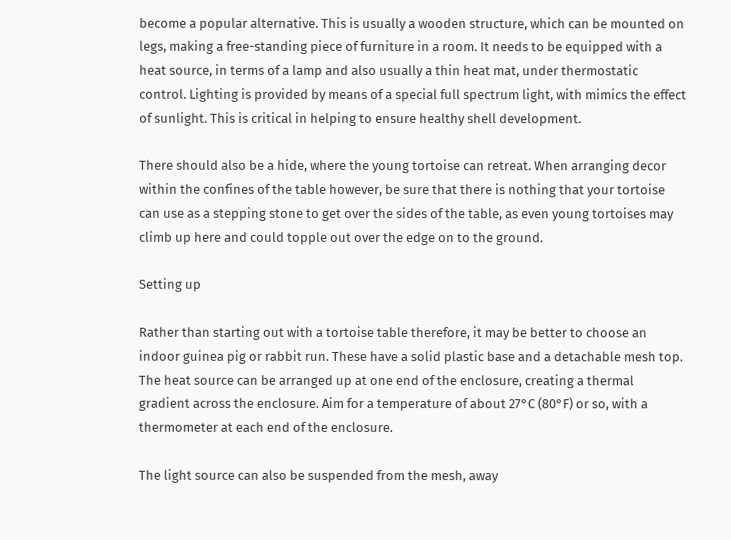become a popular alternative. This is usually a wooden structure, which can be mounted on legs, making a free-standing piece of furniture in a room. It needs to be equipped with a heat source, in terms of a lamp and also usually a thin heat mat, under thermostatic control. Lighting is provided by means of a special full spectrum light, with mimics the effect of sunlight. This is critical in helping to ensure healthy shell development.

There should also be a hide, where the young tortoise can retreat. When arranging decor within the confines of the table however, be sure that there is nothing that your tortoise can use as a stepping stone to get over the sides of the table, as even young tortoises may climb up here and could topple out over the edge on to the ground.

Setting up

Rather than starting out with a tortoise table therefore, it may be better to choose an indoor guinea pig or rabbit run. These have a solid plastic base and a detachable mesh top. The heat source can be arranged up at one end of the enclosure, creating a thermal gradient across the enclosure. Aim for a temperature of about 27°C (80°F) or so, with a thermometer at each end of the enclosure.

The light source can also be suspended from the mesh, away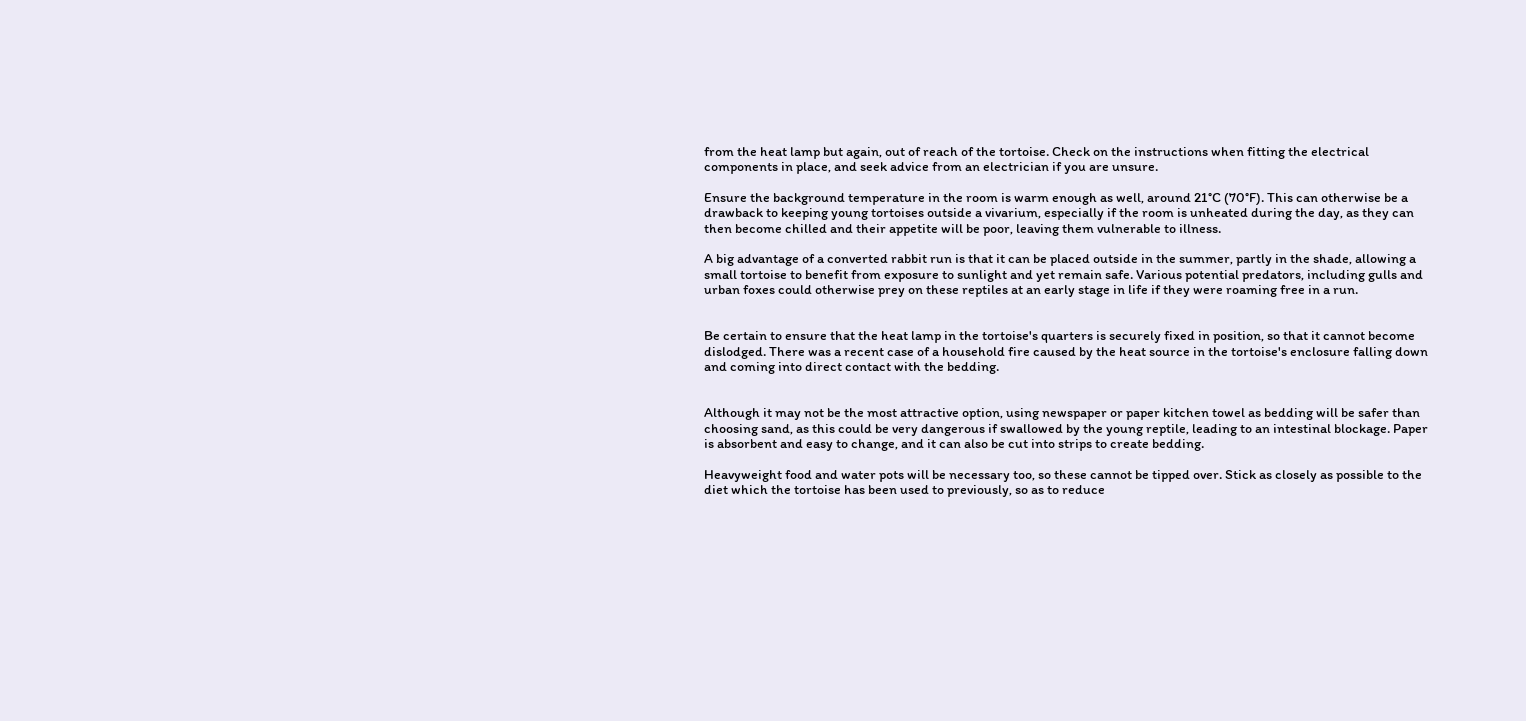from the heat lamp but again, out of reach of the tortoise. Check on the instructions when fitting the electrical components in place, and seek advice from an electrician if you are unsure.

Ensure the background temperature in the room is warm enough as well, around 21°C (70°F). This can otherwise be a drawback to keeping young tortoises outside a vivarium, especially if the room is unheated during the day, as they can then become chilled and their appetite will be poor, leaving them vulnerable to illness.

A big advantage of a converted rabbit run is that it can be placed outside in the summer, partly in the shade, allowing a small tortoise to benefit from exposure to sunlight and yet remain safe. Various potential predators, including gulls and urban foxes could otherwise prey on these reptiles at an early stage in life if they were roaming free in a run.


Be certain to ensure that the heat lamp in the tortoise's quarters is securely fixed in position, so that it cannot become dislodged. There was a recent case of a household fire caused by the heat source in the tortoise's enclosure falling down and coming into direct contact with the bedding.


Although it may not be the most attractive option, using newspaper or paper kitchen towel as bedding will be safer than choosing sand, as this could be very dangerous if swallowed by the young reptile, leading to an intestinal blockage. Paper is absorbent and easy to change, and it can also be cut into strips to create bedding.

Heavyweight food and water pots will be necessary too, so these cannot be tipped over. Stick as closely as possible to the diet which the tortoise has been used to previously, so as to reduce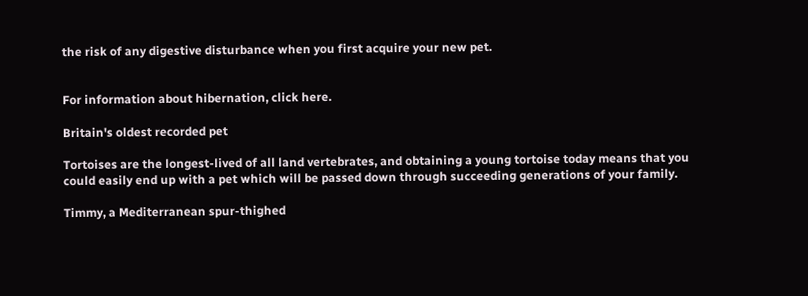the risk of any digestive disturbance when you first acquire your new pet.


For information about hibernation, click here.

Britain's oldest recorded pet

Tortoises are the longest-lived of all land vertebrates, and obtaining a young tortoise today means that you could easily end up with a pet which will be passed down through succeeding generations of your family.

Timmy, a Mediterranean spur-thighed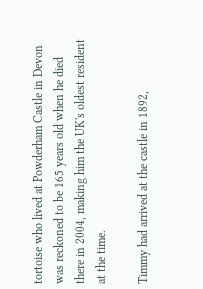tortoise who lived at Powderham Castle in Devon was reckoned to be 165 years old when he died there in 2004, making him the UK's oldest resident at the time.

Timmy had arrived at the castle in 1892,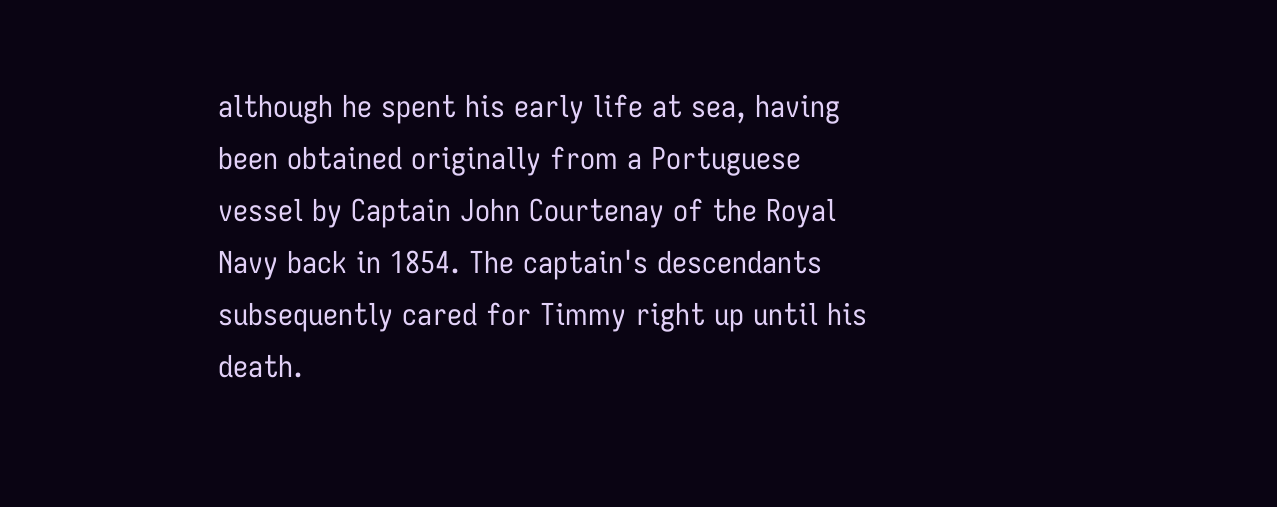although he spent his early life at sea, having been obtained originally from a Portuguese vessel by Captain John Courtenay of the Royal Navy back in 1854. The captain's descendants subsequently cared for Timmy right up until his death.